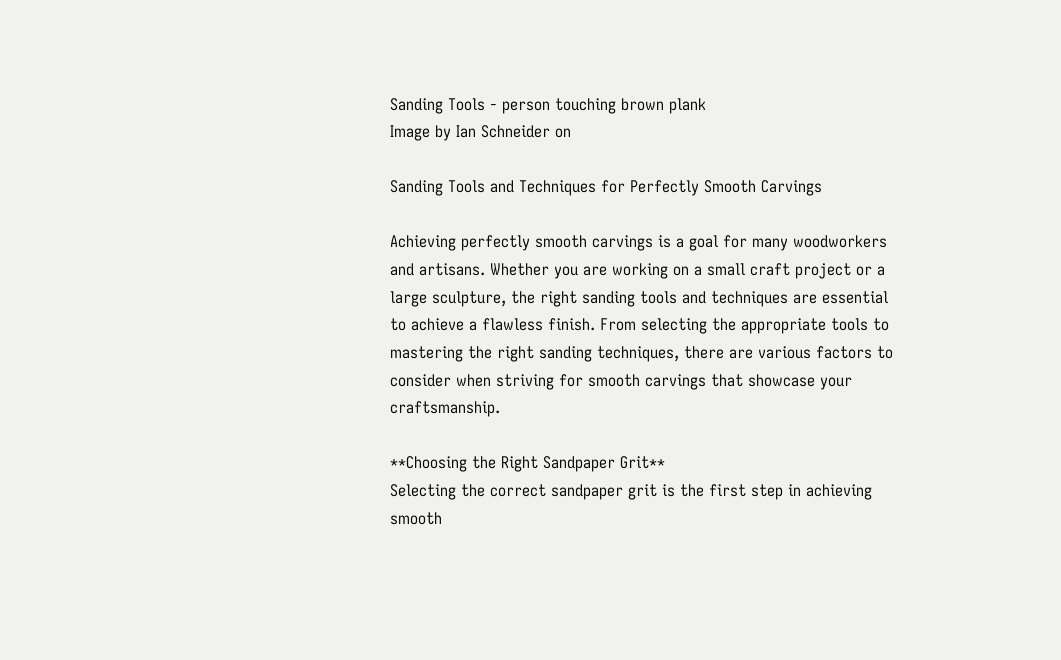Sanding Tools - person touching brown plank
Image by Ian Schneider on

Sanding Tools and Techniques for Perfectly Smooth Carvings

Achieving perfectly smooth carvings is a goal for many woodworkers and artisans. Whether you are working on a small craft project or a large sculpture, the right sanding tools and techniques are essential to achieve a flawless finish. From selecting the appropriate tools to mastering the right sanding techniques, there are various factors to consider when striving for smooth carvings that showcase your craftsmanship.

**Choosing the Right Sandpaper Grit**
Selecting the correct sandpaper grit is the first step in achieving smooth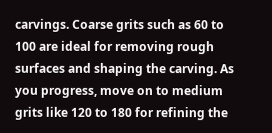carvings. Coarse grits such as 60 to 100 are ideal for removing rough surfaces and shaping the carving. As you progress, move on to medium grits like 120 to 180 for refining the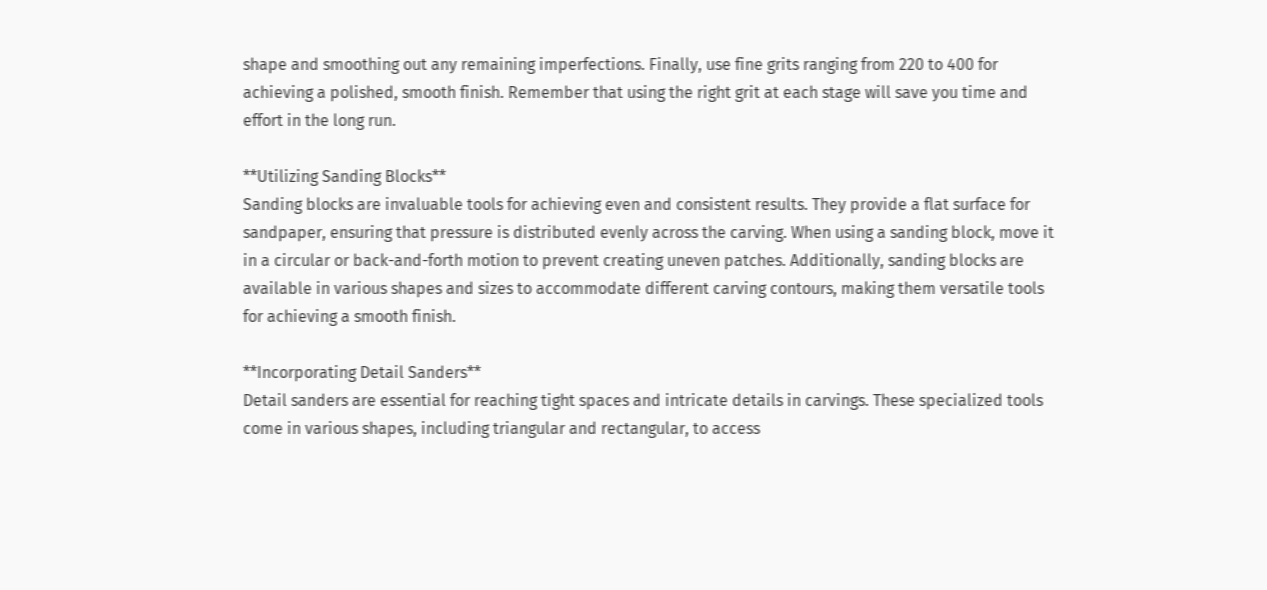shape and smoothing out any remaining imperfections. Finally, use fine grits ranging from 220 to 400 for achieving a polished, smooth finish. Remember that using the right grit at each stage will save you time and effort in the long run.

**Utilizing Sanding Blocks**
Sanding blocks are invaluable tools for achieving even and consistent results. They provide a flat surface for sandpaper, ensuring that pressure is distributed evenly across the carving. When using a sanding block, move it in a circular or back-and-forth motion to prevent creating uneven patches. Additionally, sanding blocks are available in various shapes and sizes to accommodate different carving contours, making them versatile tools for achieving a smooth finish.

**Incorporating Detail Sanders**
Detail sanders are essential for reaching tight spaces and intricate details in carvings. These specialized tools come in various shapes, including triangular and rectangular, to access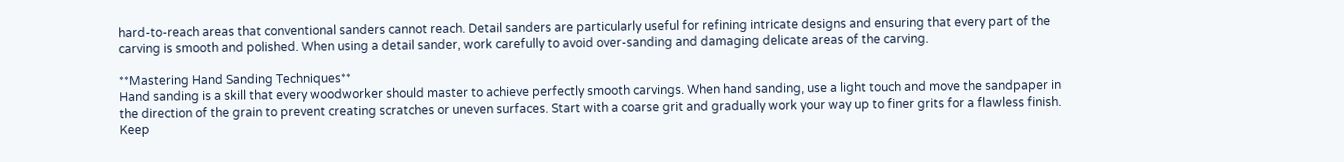hard-to-reach areas that conventional sanders cannot reach. Detail sanders are particularly useful for refining intricate designs and ensuring that every part of the carving is smooth and polished. When using a detail sander, work carefully to avoid over-sanding and damaging delicate areas of the carving.

**Mastering Hand Sanding Techniques**
Hand sanding is a skill that every woodworker should master to achieve perfectly smooth carvings. When hand sanding, use a light touch and move the sandpaper in the direction of the grain to prevent creating scratches or uneven surfaces. Start with a coarse grit and gradually work your way up to finer grits for a flawless finish. Keep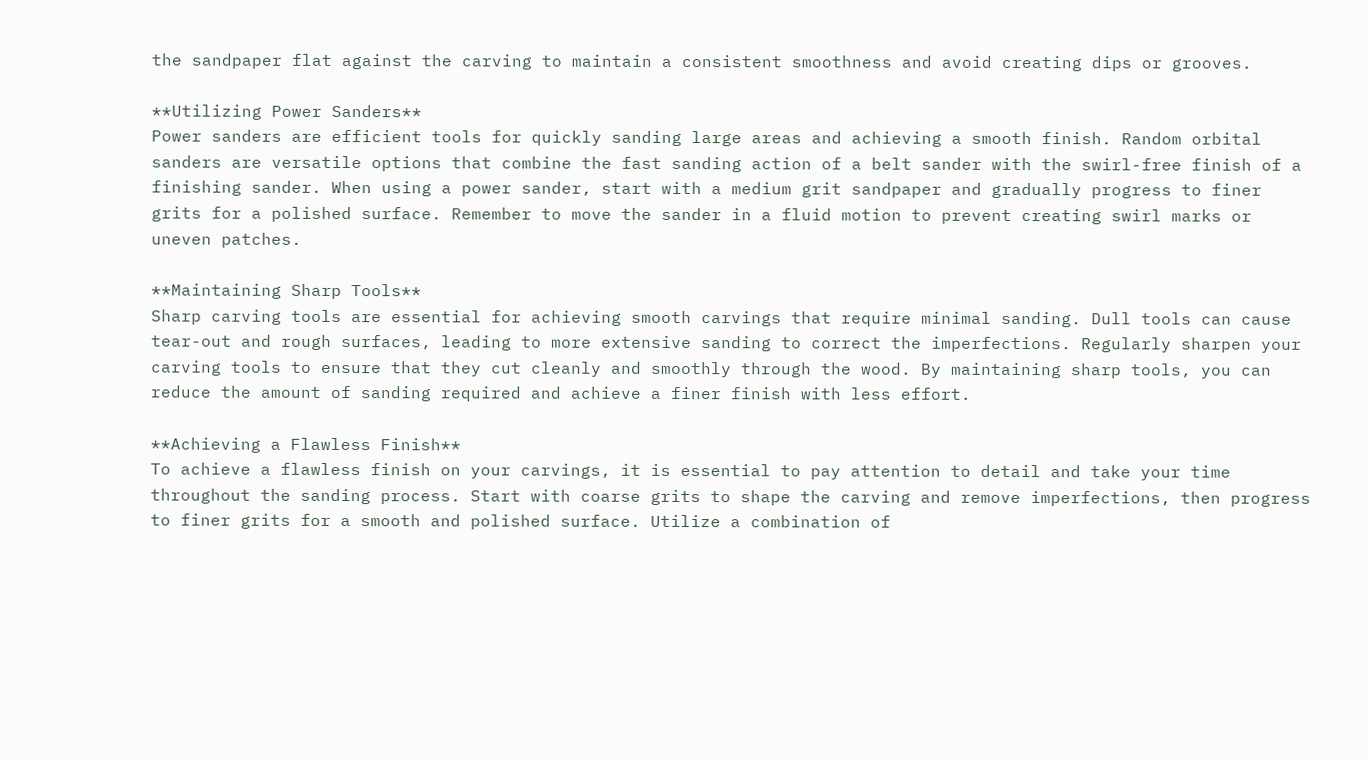the sandpaper flat against the carving to maintain a consistent smoothness and avoid creating dips or grooves.

**Utilizing Power Sanders**
Power sanders are efficient tools for quickly sanding large areas and achieving a smooth finish. Random orbital sanders are versatile options that combine the fast sanding action of a belt sander with the swirl-free finish of a finishing sander. When using a power sander, start with a medium grit sandpaper and gradually progress to finer grits for a polished surface. Remember to move the sander in a fluid motion to prevent creating swirl marks or uneven patches.

**Maintaining Sharp Tools**
Sharp carving tools are essential for achieving smooth carvings that require minimal sanding. Dull tools can cause tear-out and rough surfaces, leading to more extensive sanding to correct the imperfections. Regularly sharpen your carving tools to ensure that they cut cleanly and smoothly through the wood. By maintaining sharp tools, you can reduce the amount of sanding required and achieve a finer finish with less effort.

**Achieving a Flawless Finish**
To achieve a flawless finish on your carvings, it is essential to pay attention to detail and take your time throughout the sanding process. Start with coarse grits to shape the carving and remove imperfections, then progress to finer grits for a smooth and polished surface. Utilize a combination of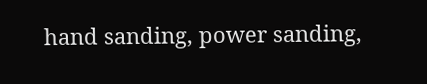hand sanding, power sanding,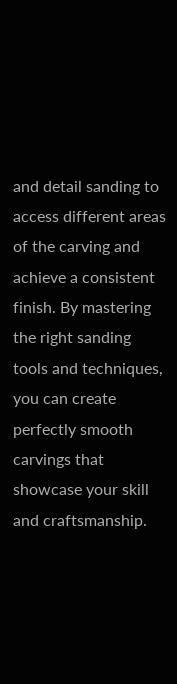and detail sanding to access different areas of the carving and achieve a consistent finish. By mastering the right sanding tools and techniques, you can create perfectly smooth carvings that showcase your skill and craftsmanship.